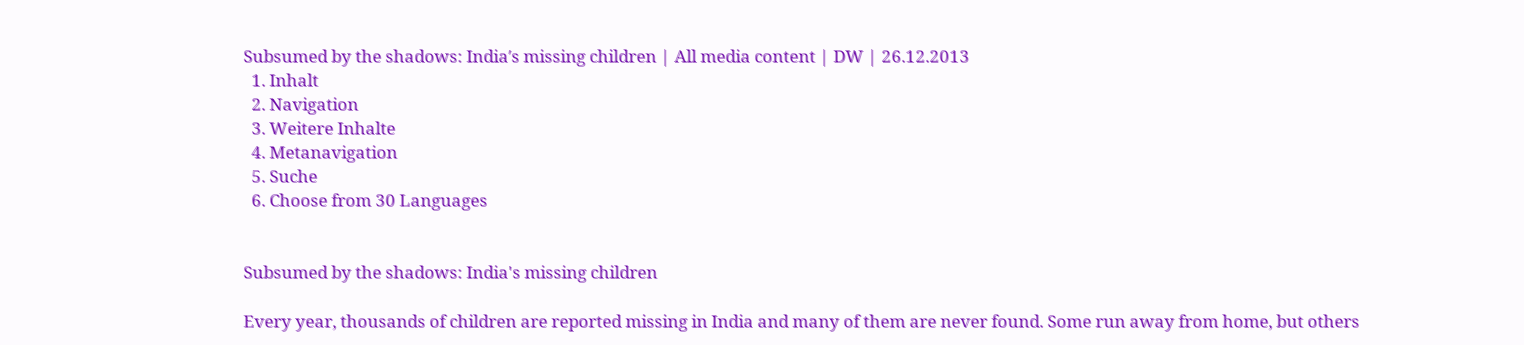Subsumed by the shadows: India′s missing children | All media content | DW | 26.12.2013
  1. Inhalt
  2. Navigation
  3. Weitere Inhalte
  4. Metanavigation
  5. Suche
  6. Choose from 30 Languages


Subsumed by the shadows: India's missing children

Every year, thousands of children are reported missing in India and many of them are never found. Some run away from home, but others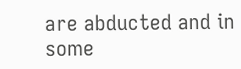are abducted and in some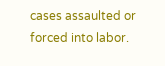cases assaulted or forced into labor.